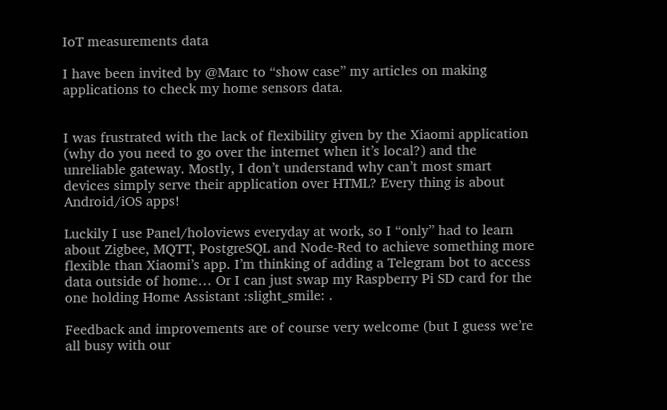IoT measurements data

I have been invited by @Marc to “show case” my articles on making applications to check my home sensors data.


I was frustrated with the lack of flexibility given by the Xiaomi application (why do you need to go over the internet when it’s local?) and the unreliable gateway. Mostly, I don’t understand why can’t most smart devices simply serve their application over HTML? Every thing is about Android/iOS apps!

Luckily I use Panel/holoviews everyday at work, so I “only” had to learn about Zigbee, MQTT, PostgreSQL and Node-Red to achieve something more flexible than Xiaomi’s app. I’m thinking of adding a Telegram bot to access data outside of home… Or I can just swap my Raspberry Pi SD card for the one holding Home Assistant :slight_smile: .

Feedback and improvements are of course very welcome (but I guess we’re all busy with our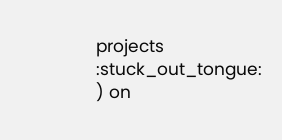projects :stuck_out_tongue: ) on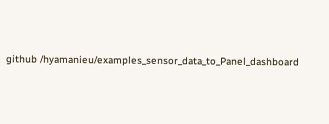github /hyamanieu/examples_sensor_data_to_Panel_dashboard